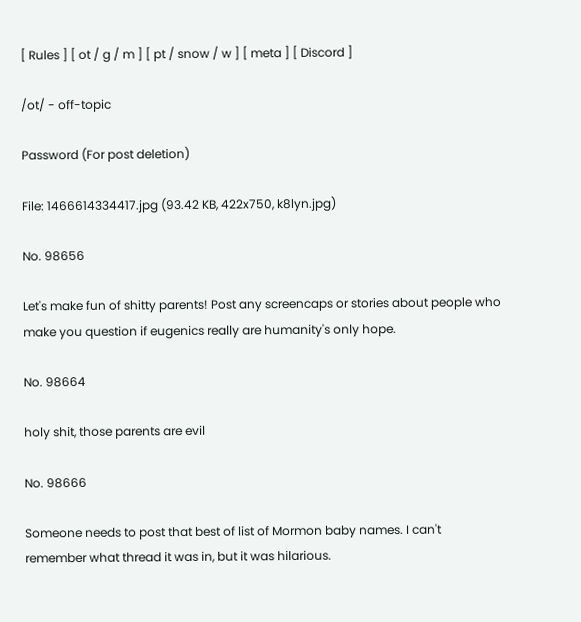[ Rules ] [ ot / g / m ] [ pt / snow / w ] [ meta ] [ Discord ]

/ot/ - off-topic

Password (For post deletion)

File: 1466614334417.jpg (93.42 KB, 422x750, k8lyn.jpg)

No. 98656

Let's make fun of shitty parents! Post any screencaps or stories about people who make you question if eugenics really are humanity's only hope.

No. 98664

holy shit, those parents are evil

No. 98666

Someone needs to post that best of list of Mormon baby names. I can't remember what thread it was in, but it was hilarious.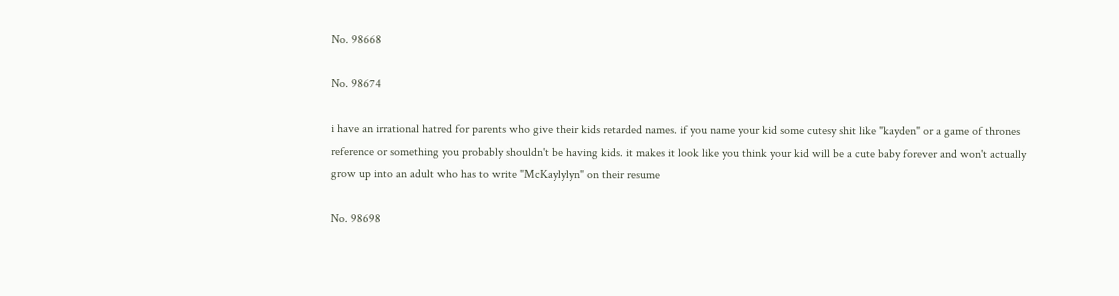No. 98668

No. 98674

i have an irrational hatred for parents who give their kids retarded names. if you name your kid some cutesy shit like "kayden" or a game of thrones reference or something you probably shouldn't be having kids. it makes it look like you think your kid will be a cute baby forever and won't actually grow up into an adult who has to write "McKaylylyn" on their resume

No. 98698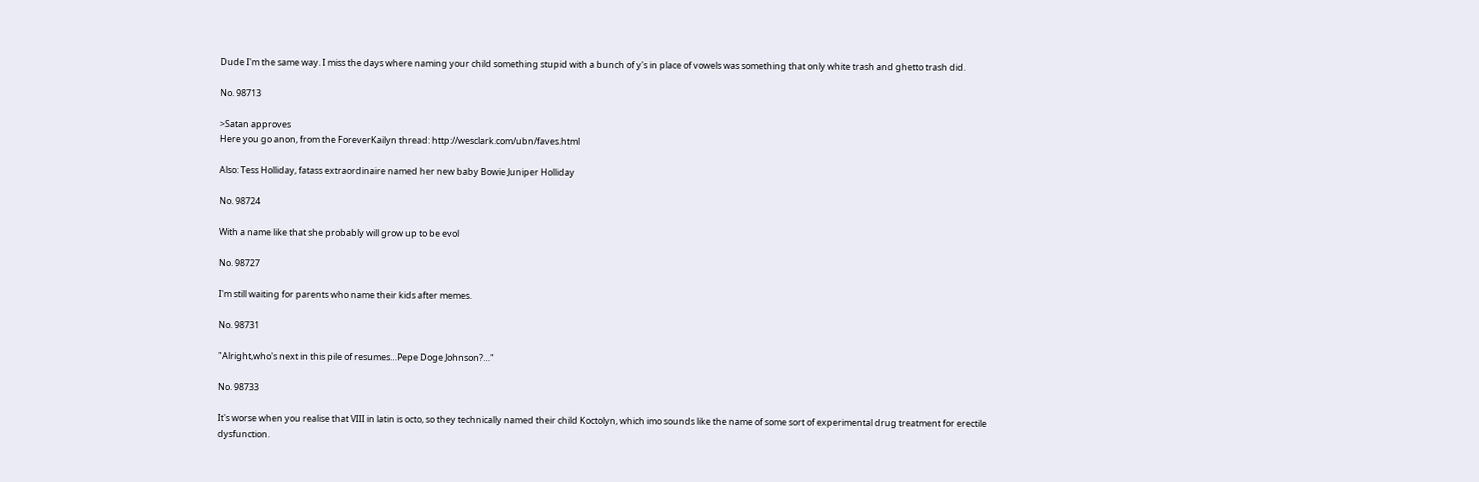Dude I'm the same way. I miss the days where naming your child something stupid with a bunch of y's in place of vowels was something that only white trash and ghetto trash did.

No. 98713

>Satan approves
Here you go anon, from the ForeverKailyn thread: http://wesclark.com/ubn/faves.html

Also: Tess Holliday, fatass extraordinaire named her new baby Bowie Juniper Holliday

No. 98724

With a name like that she probably will grow up to be evol

No. 98727

I'm still waiting for parents who name their kids after memes.

No. 98731

"Alright,who's next in this pile of resumes…Pepe Doge Johnson?…"

No. 98733

It's worse when you realise that VIII in latin is octo, so they technically named their child Koctolyn, which imo sounds like the name of some sort of experimental drug treatment for erectile dysfunction.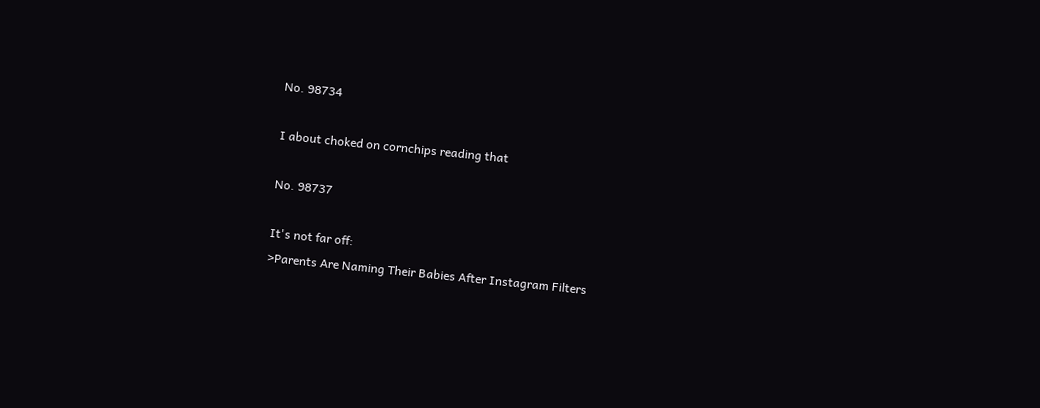No. 98734

I about choked on cornchips reading that

No. 98737

It's not far off:
>Parents Are Naming Their Babies After Instagram Filters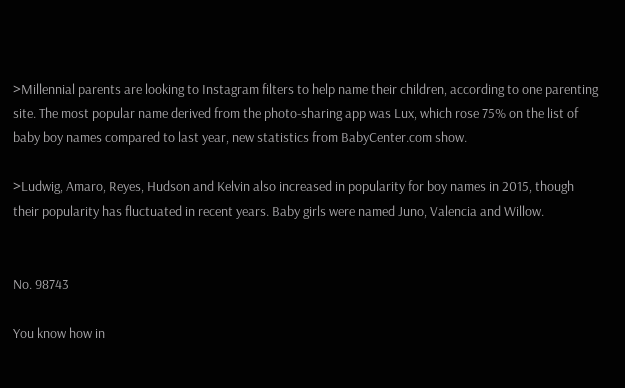>Millennial parents are looking to Instagram filters to help name their children, according to one parenting site. The most popular name derived from the photo-sharing app was Lux, which rose 75% on the list of baby boy names compared to last year, new statistics from BabyCenter.com show.

>Ludwig, Amaro, Reyes, Hudson and Kelvin also increased in popularity for boy names in 2015, though their popularity has fluctuated in recent years. Baby girls were named Juno, Valencia and Willow.


No. 98743

You know how in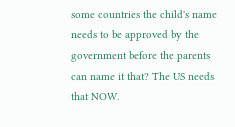some countries the child's name needs to be approved by the government before the parents can name it that? The US needs that NOW.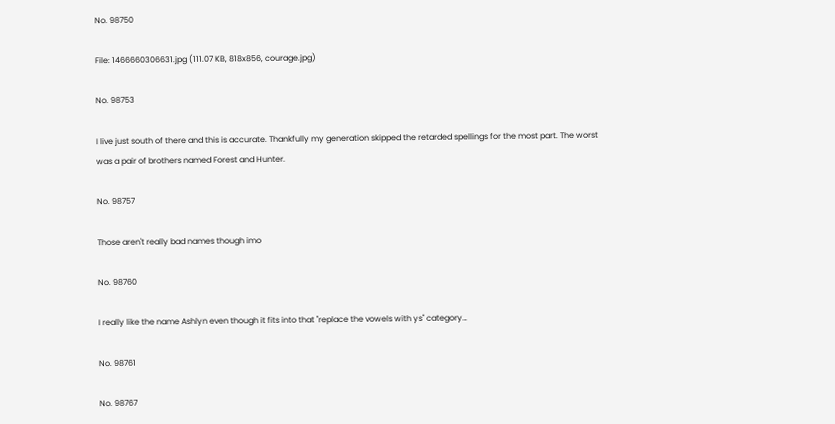No. 98750

File: 1466660306631.jpg (111.07 KB, 818x856, courage.jpg)

No. 98753

I live just south of there and this is accurate. Thankfully my generation skipped the retarded spellings for the most part. The worst was a pair of brothers named Forest and Hunter.

No. 98757

Those aren't really bad names though imo

No. 98760

I really like the name Ashlyn even though it fits into that "replace the vowels with ys" category…

No. 98761

No. 98767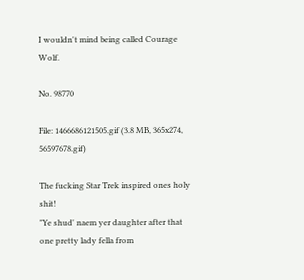I wouldn't mind being called Courage Wolf.

No. 98770

File: 1466686121505.gif (3.8 MB, 365x274, 56597678.gif)

The fucking Star Trek inspired ones holy shit!
"Ye shud' naem yer daughter after that one pretty lady fella from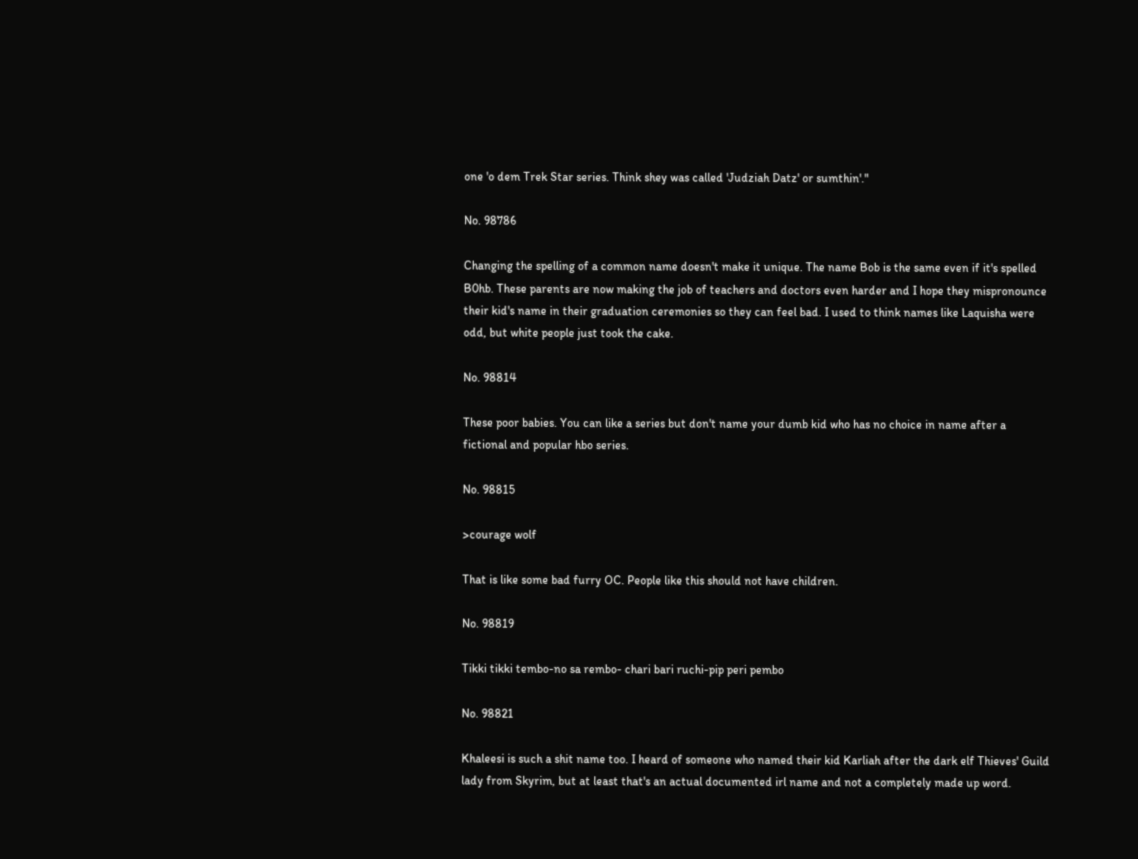one 'o dem Trek Star series. Think shey was called 'Judziah Datz' or sumthin'."

No. 98786

Changing the spelling of a common name doesn't make it unique. The name Bob is the same even if it's spelled B0hb. These parents are now making the job of teachers and doctors even harder and I hope they mispronounce their kid's name in their graduation ceremonies so they can feel bad. I used to think names like Laquisha were odd, but white people just took the cake.

No. 98814

These poor babies. You can like a series but don't name your dumb kid who has no choice in name after a fictional and popular hbo series.

No. 98815

>courage wolf

That is like some bad furry OC. People like this should not have children.

No. 98819

Tikki tikki tembo-no sa rembo- chari bari ruchi-pip peri pembo

No. 98821

Khaleesi is such a shit name too. I heard of someone who named their kid Karliah after the dark elf Thieves' Guild lady from Skyrim, but at least that's an actual documented irl name and not a completely made up word.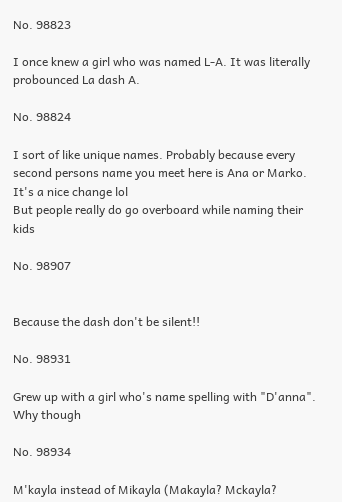No. 98823

I once knew a girl who was named L-A. It was literally probounced La dash A.

No. 98824

I sort of like unique names. Probably because every second persons name you meet here is Ana or Marko. It's a nice change lol
But people really do go overboard while naming their kids

No. 98907


Because the dash don't be silent!!

No. 98931

Grew up with a girl who's name spelling with "D'anna".
Why though

No. 98934

M'kayla instead of Mikayla (Makayla? Mckayla?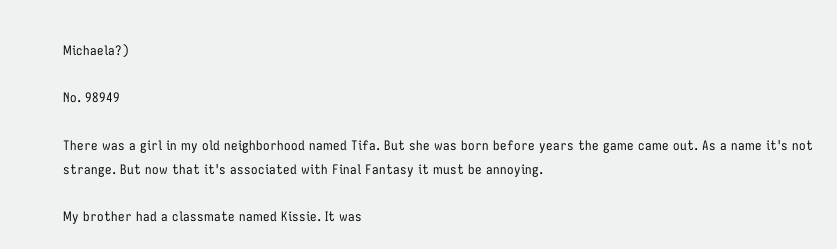Michaela?)

No. 98949

There was a girl in my old neighborhood named Tifa. But she was born before years the game came out. As a name it's not strange. But now that it's associated with Final Fantasy it must be annoying.

My brother had a classmate named Kissie. It was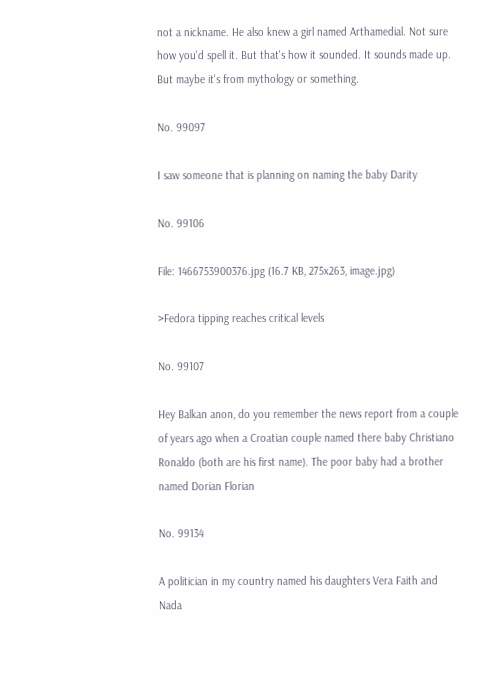not a nickname. He also knew a girl named Arthamedial. Not sure how you'd spell it. But that's how it sounded. It sounds made up. But maybe it's from mythology or something.

No. 99097

I saw someone that is planning on naming the baby Darity

No. 99106

File: 1466753900376.jpg (16.7 KB, 275x263, image.jpg)

>Fedora tipping reaches critical levels

No. 99107

Hey Balkan anon, do you remember the news report from a couple of years ago when a Croatian couple named there baby Christiano Ronaldo (both are his first name). The poor baby had a brother named Dorian Florian

No. 99134

A politician in my country named his daughters Vera Faith and Nada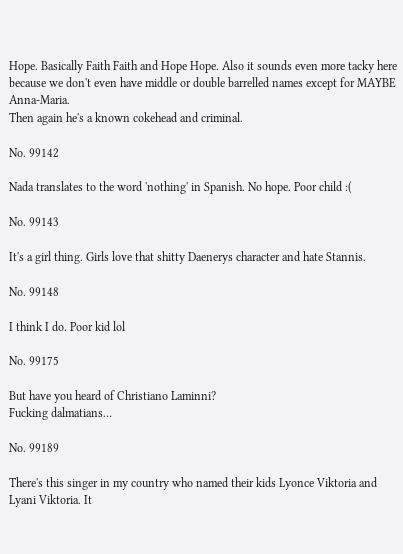Hope. Basically Faith Faith and Hope Hope. Also it sounds even more tacky here because we don't even have middle or double barrelled names except for MAYBE Anna-Maria.
Then again he's a known cokehead and criminal.

No. 99142

Nada translates to the word 'nothing' in Spanish. No hope. Poor child :(

No. 99143

It's a girl thing. Girls love that shitty Daenerys character and hate Stannis.

No. 99148

I think I do. Poor kid lol

No. 99175

But have you heard of Christiano Laminni?
Fucking dalmatians…

No. 99189

There's this singer in my country who named their kids Lyonce Viktoria and Lyani Viktoria. It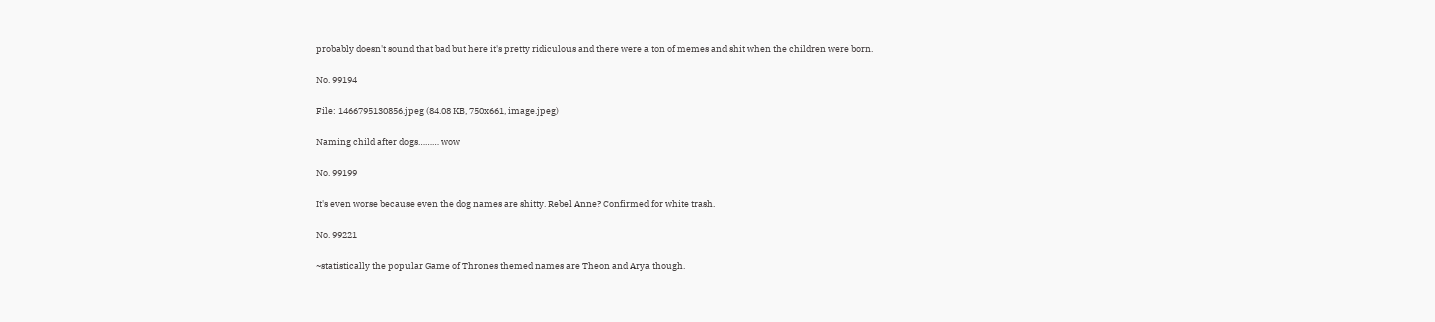probably doesn't sound that bad but here it's pretty ridiculous and there were a ton of memes and shit when the children were born.

No. 99194

File: 1466795130856.jpeg (84.08 KB, 750x661, image.jpeg)

Naming child after dogs……… wow

No. 99199

It's even worse because even the dog names are shitty. Rebel Anne? Confirmed for white trash.

No. 99221

~statistically the popular Game of Thrones themed names are Theon and Arya though.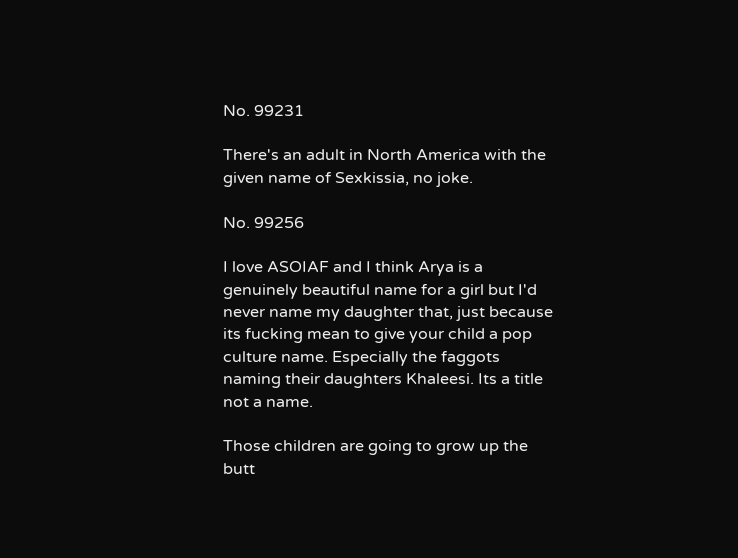No. 99231

There's an adult in North America with the given name of Sexkissia, no joke.

No. 99256

I love ASOIAF and I think Arya is a genuinely beautiful name for a girl but I'd never name my daughter that, just because its fucking mean to give your child a pop culture name. Especially the faggots naming their daughters Khaleesi. Its a title not a name.

Those children are going to grow up the butt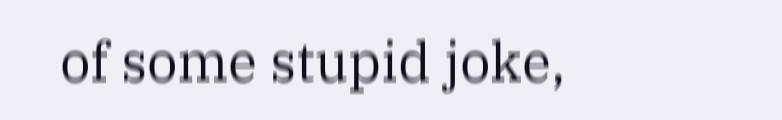of some stupid joke,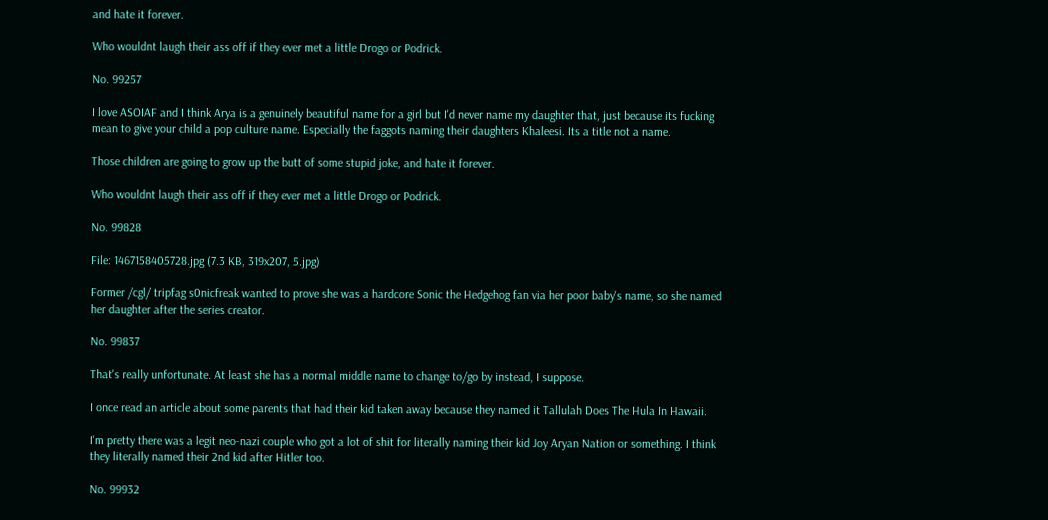and hate it forever.

Who wouldnt laugh their ass off if they ever met a little Drogo or Podrick.

No. 99257

I love ASOIAF and I think Arya is a genuinely beautiful name for a girl but I'd never name my daughter that, just because its fucking mean to give your child a pop culture name. Especially the faggots naming their daughters Khaleesi. Its a title not a name.

Those children are going to grow up the butt of some stupid joke, and hate it forever.

Who wouldnt laugh their ass off if they ever met a little Drogo or Podrick.

No. 99828

File: 1467158405728.jpg (7.3 KB, 319x207, 5.jpg)

Former /cgl/ tripfag s0nicfreak wanted to prove she was a hardcore Sonic the Hedgehog fan via her poor baby's name, so she named her daughter after the series creator.

No. 99837

That's really unfortunate. At least she has a normal middle name to change to/go by instead, I suppose.

I once read an article about some parents that had their kid taken away because they named it Tallulah Does The Hula In Hawaii.

I'm pretty there was a legit neo-nazi couple who got a lot of shit for literally naming their kid Joy Aryan Nation or something. I think they literally named their 2nd kid after Hitler too.

No. 99932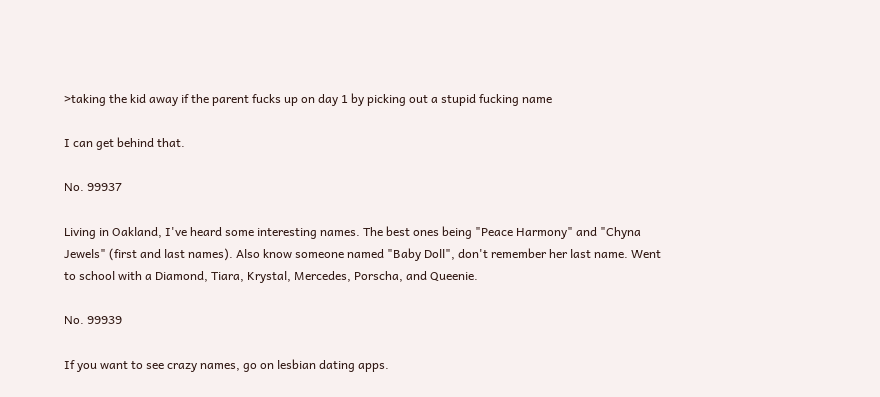>taking the kid away if the parent fucks up on day 1 by picking out a stupid fucking name

I can get behind that.

No. 99937

Living in Oakland, I've heard some interesting names. The best ones being "Peace Harmony" and "Chyna Jewels" (first and last names). Also know someone named "Baby Doll", don't remember her last name. Went to school with a Diamond, Tiara, Krystal, Mercedes, Porscha, and Queenie.

No. 99939

If you want to see crazy names, go on lesbian dating apps.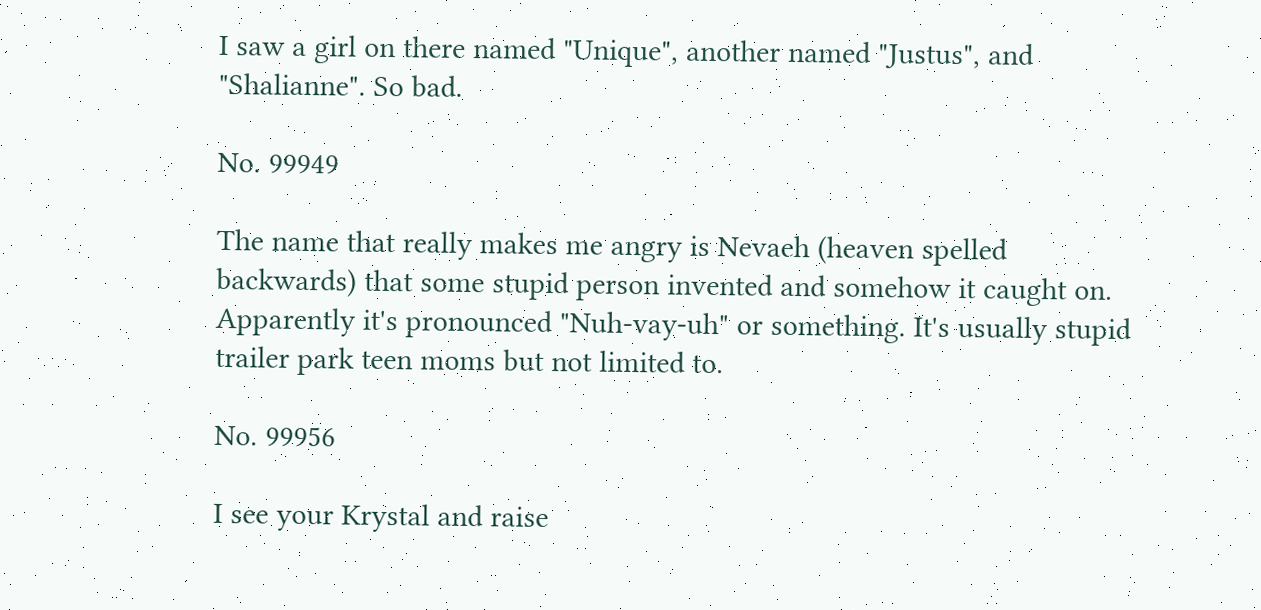I saw a girl on there named "Unique", another named "Justus", and "Shalianne". So bad.

No. 99949

The name that really makes me angry is Nevaeh (heaven spelled backwards) that some stupid person invented and somehow it caught on. Apparently it's pronounced "Nuh-vay-uh" or something. It's usually stupid trailer park teen moms but not limited to.

No. 99956

I see your Krystal and raise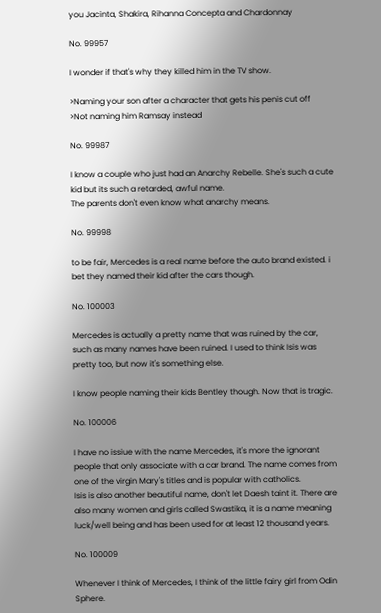you Jacinta, Shakira, Rihanna Concepta and Chardonnay

No. 99957

I wonder if that's why they killed him in the TV show.

>Naming your son after a character that gets his penis cut off
>Not naming him Ramsay instead

No. 99987

I know a couple who just had an Anarchy Rebelle. She's such a cute kid but its such a retarded, awful name.
The parents don't even know what anarchy means.

No. 99998

to be fair, Mercedes is a real name before the auto brand existed. i bet they named their kid after the cars though.

No. 100003

Mercedes is actually a pretty name that was ruined by the car, such as many names have been ruined. I used to think Isis was pretty too, but now it's something else.

I know people naming their kids Bentley though. Now that is tragic.

No. 100006

I have no issiue with the name Mercedes, it's more the ignorant people that only associate with a car brand. The name comes from one of the virgin Mary's titles and is popular with catholics.
Isis is also another beautiful name, don't let Daesh taint it. There are also many women and girls called Swastika, it is a name meaning luck/well being and has been used for at least 12 thousand years.

No. 100009

Whenever I think of Mercedes, I think of the little fairy girl from Odin Sphere.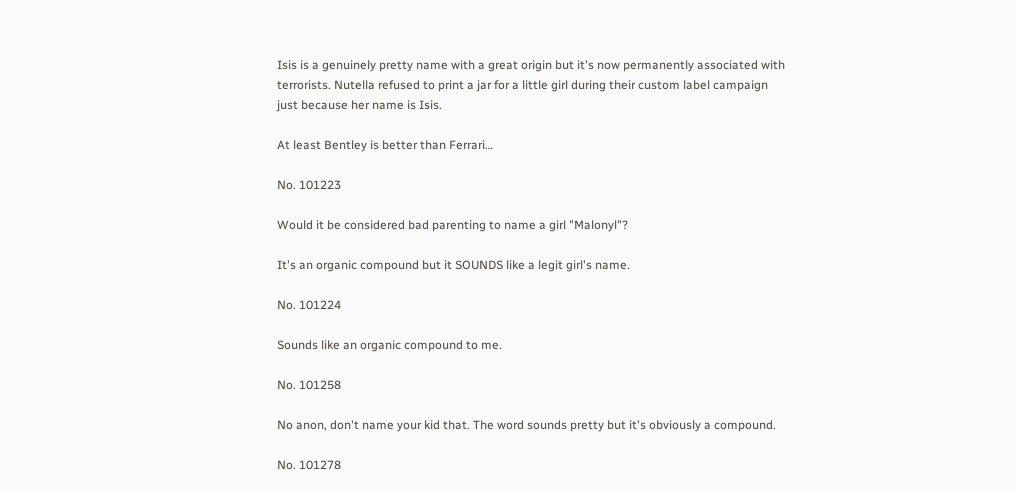Isis is a genuinely pretty name with a great origin but it's now permanently associated with terrorists. Nutella refused to print a jar for a little girl during their custom label campaign just because her name is Isis.

At least Bentley is better than Ferrari…

No. 101223

Would it be considered bad parenting to name a girl "Malonyl"?

It's an organic compound but it SOUNDS like a legit girl's name.

No. 101224

Sounds like an organic compound to me.

No. 101258

No anon, don't name your kid that. The word sounds pretty but it's obviously a compound.

No. 101278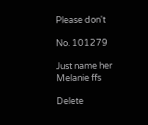Please don't

No. 101279

Just name her Melanie ffs

Delete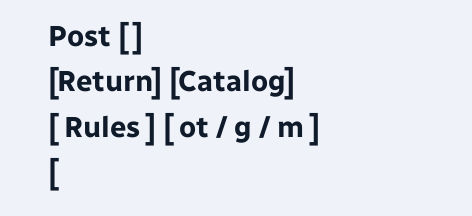Post [ ]
[Return] [Catalog]
[ Rules ] [ ot / g / m ] [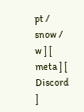pt / snow / w ] [ meta ] [ Discord ]